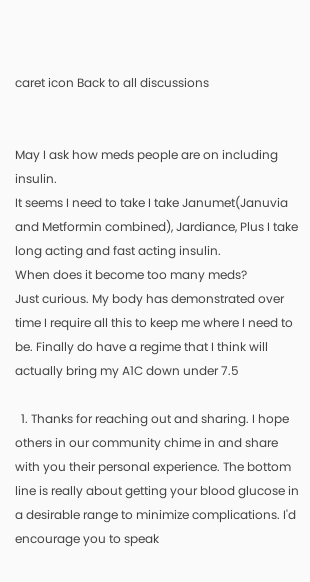caret icon Back to all discussions


May I ask how meds people are on including insulin.
It seems I need to take I take Janumet(Januvia and Metformin combined), Jardiance, Plus I take long acting and fast acting insulin.
When does it become too many meds?
Just curious. My body has demonstrated over time I require all this to keep me where I need to be. Finally do have a regime that I think will actually bring my A1C down under 7.5

  1. Thanks for reaching out and sharing. I hope others in our community chime in and share with you their personal experience. The bottom line is really about getting your blood glucose in a desirable range to minimize complications. I'd encourage you to speak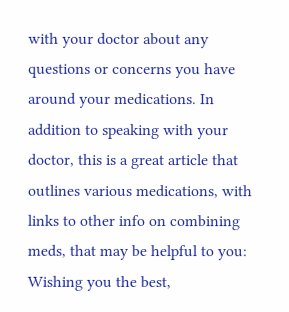with your doctor about any questions or concerns you have around your medications. In addition to speaking with your doctor, this is a great article that outlines various medications, with links to other info on combining meds, that may be helpful to you: Wishing you the best,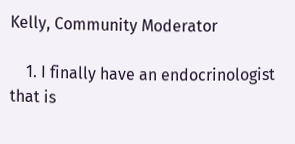Kelly, Community Moderator

    1. I finally have an endocrinologist that is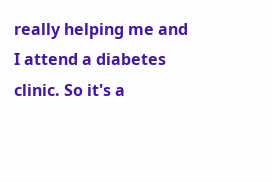really helping me and I attend a diabetes clinic. So it's a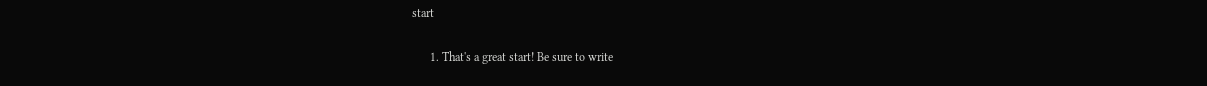start

      1. That's a great start! Be sure to write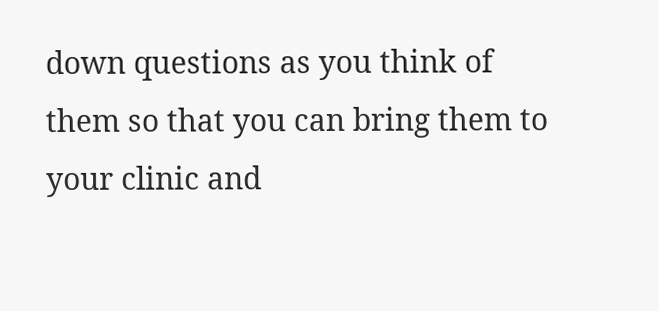down questions as you think of them so that you can bring them to your clinic and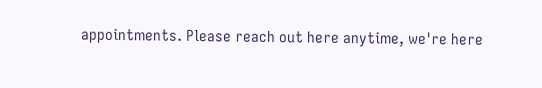appointments. Please reach out here anytime, we're here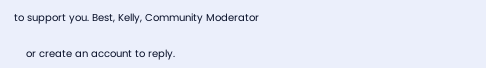to support you. Best, Kelly, Community Moderator

    or create an account to reply.